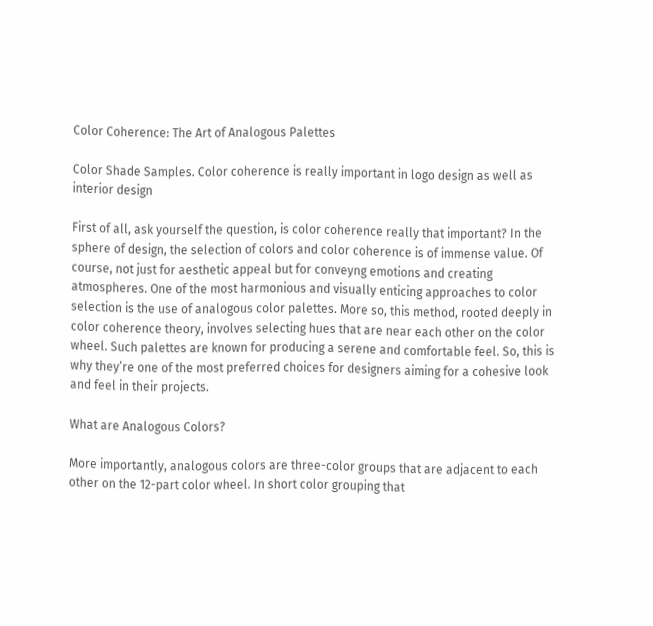Color Coherence: The Art of Analogous Palettes

Color Shade Samples. Color coherence is really important in logo design as well as interior design

First of all, ask yourself the question, is color coherence really that important? In the sphere of design, the selection of colors and color coherence is of immense value. Of course, not just for aesthetic appeal but for conveyng emotions and creating atmospheres. One of the most harmonious and visually enticing approaches to color selection is the use of analogous color palettes. More so, this method, rooted deeply in color coherence theory, involves selecting hues that are near each other on the color wheel. Such palettes are known for producing a serene and comfortable feel. So, this is why they’re one of the most preferred choices for designers aiming for a cohesive look and feel in their projects.

What are Analogous Colors?

More importantly, analogous colors are three-color groups that are adjacent to each other on the 12-part color wheel. In short color grouping that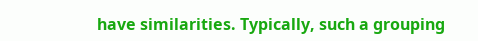have similarities. Typically, such a grouping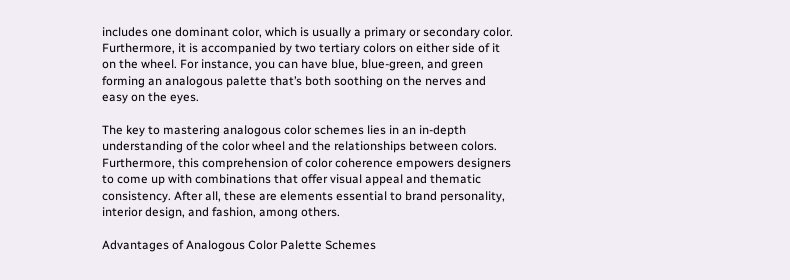includes one dominant color, which is usually a primary or secondary color. Furthermore, it is accompanied by two tertiary colors on either side of it on the wheel. For instance, you can have blue, blue-green, and green forming an analogous palette that’s both soothing on the nerves and easy on the eyes.

The key to mastering analogous color schemes lies in an in-depth understanding of the color wheel and the relationships between colors. Furthermore, this comprehension of color coherence empowers designers to come up with combinations that offer visual appeal and thematic consistency. After all, these are elements essential to brand personality, interior design, and fashion, among others.

Advantages of Analogous Color Palette Schemes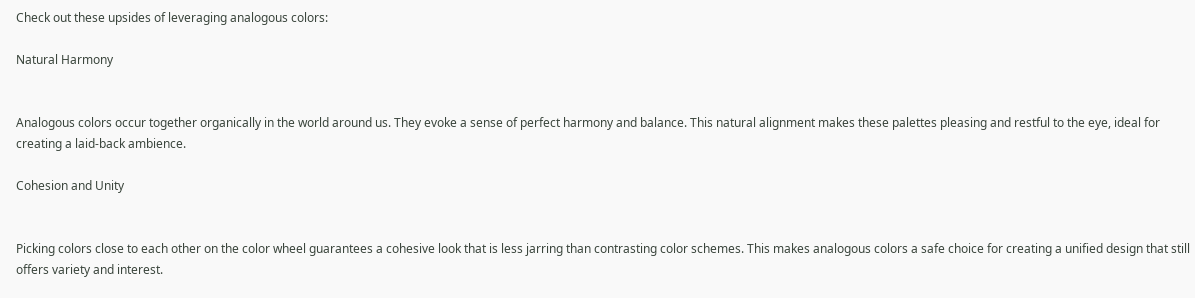Check out these upsides of leveraging analogous colors:

Natural Harmony


Analogous colors occur together organically in the world around us. They evoke a sense of perfect harmony and balance. This natural alignment makes these palettes pleasing and restful to the eye, ideal for creating a laid-back ambience.

Cohesion and Unity


Picking colors close to each other on the color wheel guarantees a cohesive look that is less jarring than contrasting color schemes. This makes analogous colors a safe choice for creating a unified design that still offers variety and interest.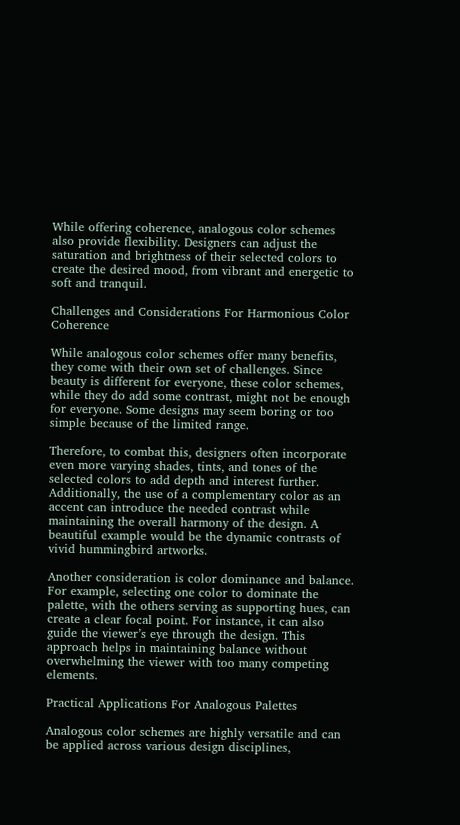While offering coherence, analogous color schemes also provide flexibility. Designers can adjust the saturation and brightness of their selected colors to create the desired mood, from vibrant and energetic to soft and tranquil.

Challenges and Considerations For Harmonious Color Coherence

While analogous color schemes offer many benefits, they come with their own set of challenges. Since beauty is different for everyone, these color schemes, while they do add some contrast, might not be enough for everyone. Some designs may seem boring or too simple because of the limited range.

Therefore, to combat this, designers often incorporate even more varying shades, tints, and tones of the selected colors to add depth and interest further. Additionally, the use of a complementary color as an accent can introduce the needed contrast while maintaining the overall harmony of the design. A beautiful example would be the dynamic contrasts of vivid hummingbird artworks.

Another consideration is color dominance and balance. For example, selecting one color to dominate the palette, with the others serving as supporting hues, can create a clear focal point. For instance, it can also guide the viewer’s eye through the design. This approach helps in maintaining balance without overwhelming the viewer with too many competing elements.

Practical Applications For Analogous Palettes

Analogous color schemes are highly versatile and can be applied across various design disciplines,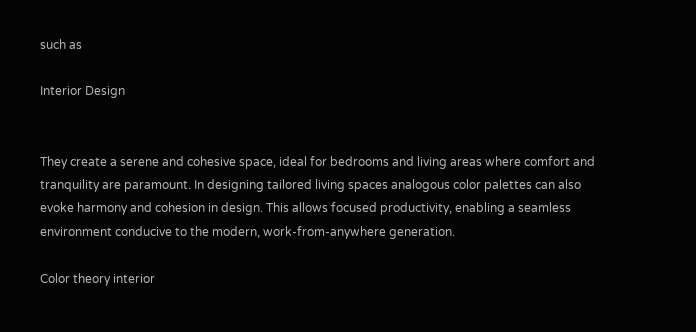such as

Interior Design


They create a serene and cohesive space, ideal for bedrooms and living areas where comfort and tranquility are paramount. In designing tailored living spaces analogous color palettes can also evoke harmony and cohesion in design. This allows focused productivity, enabling a seamless environment conducive to the modern, work-from-anywhere generation.

Color theory interior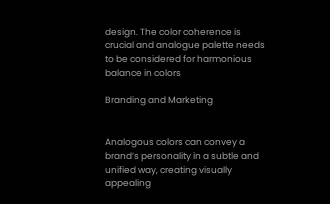design. The color coherence is crucial and analogue palette needs to be considered for harmonious balance in colors

Branding and Marketing


Analogous colors can convey a brand’s personality in a subtle and unified way, creating visually appealing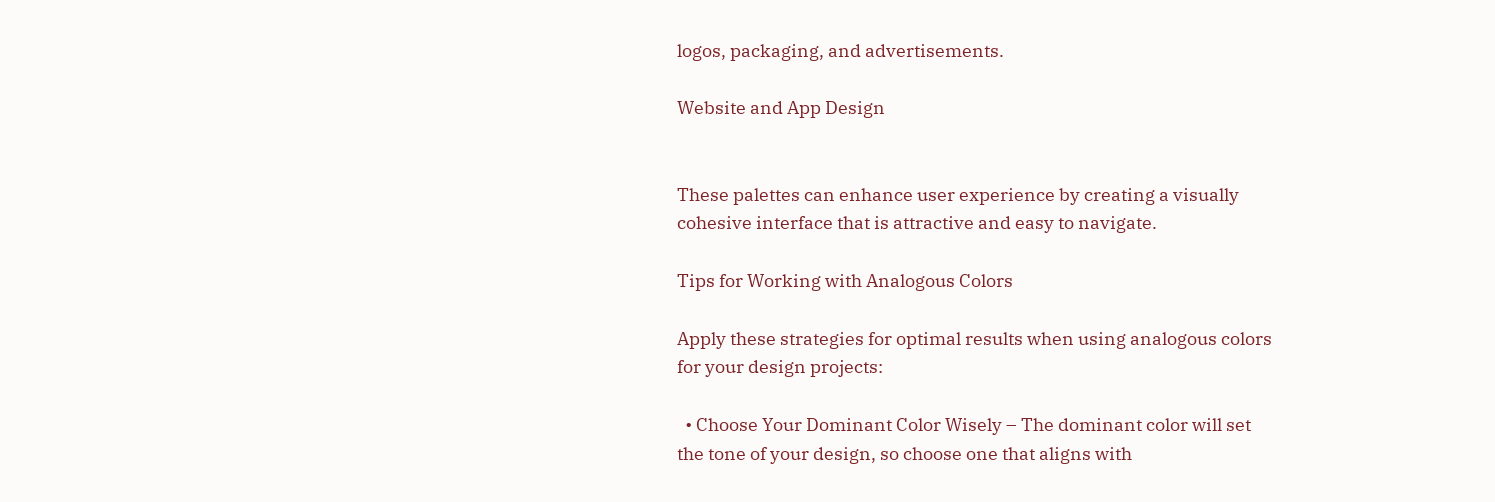logos, packaging, and advertisements.

Website and App Design


These palettes can enhance user experience by creating a visually cohesive interface that is attractive and easy to navigate.

Tips for Working with Analogous Colors

Apply these strategies for optimal results when using analogous colors for your design projects:

  • Choose Your Dominant Color Wisely – The dominant color will set the tone of your design, so choose one that aligns with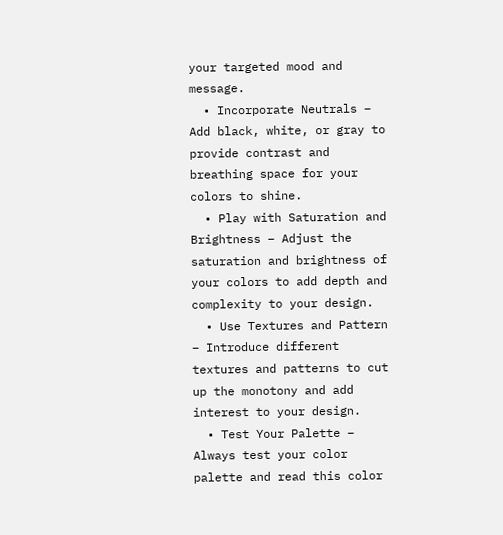your targeted mood and message.
  • Incorporate Neutrals – Add black, white, or gray to provide contrast and breathing space for your colors to shine.
  • Play with Saturation and Brightness – Adjust the saturation and brightness of your colors to add depth and complexity to your design.
  • Use Textures and Pattern – Introduce different textures and patterns to cut up the monotony and add interest to your design.
  • Test Your Palette – Always test your color palette and read this color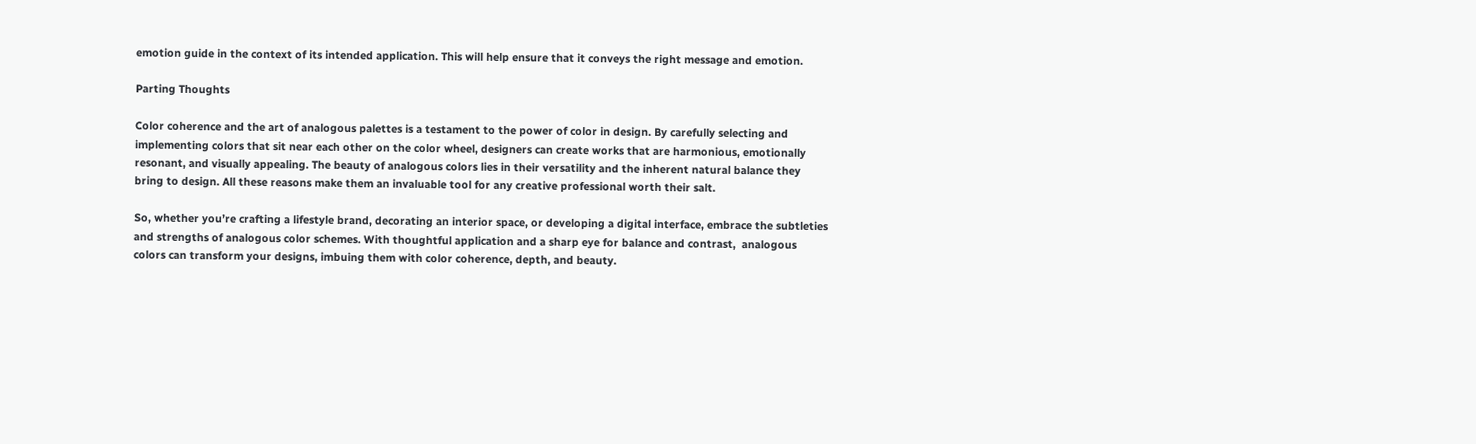emotion guide in the context of its intended application. This will help ensure that it conveys the right message and emotion.

Parting Thoughts

Color coherence and the art of analogous palettes is a testament to the power of color in design. By carefully selecting and implementing colors that sit near each other on the color wheel, designers can create works that are harmonious, emotionally resonant, and visually appealing. The beauty of analogous colors lies in their versatility and the inherent natural balance they bring to design. All these reasons make them an invaluable tool for any creative professional worth their salt.

So, whether you’re crafting a lifestyle brand, decorating an interior space, or developing a digital interface, embrace the subtleties and strengths of analogous color schemes. With thoughtful application and a sharp eye for balance and contrast,  analogous colors can transform your designs, imbuing them with color coherence, depth, and beauty.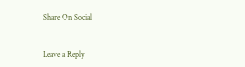Share On Social


Leave a Reply